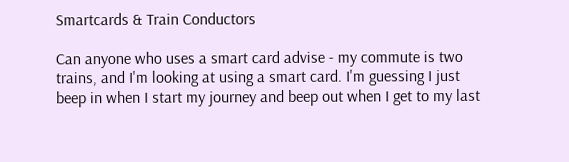Smartcards & Train Conductors

Can anyone who uses a smart card advise - my commute is two trains, and I'm looking at using a smart card. I'm guessing I just beep in when I start my journey and beep out when I get to my last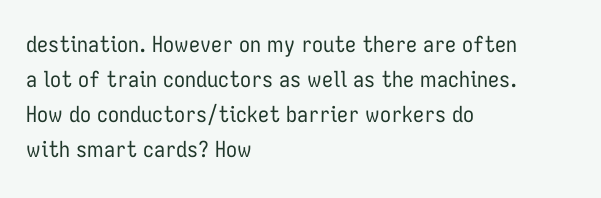destination. However on my route there are often a lot of train conductors as well as the machines. How do conductors/ticket barrier workers do with smart cards? How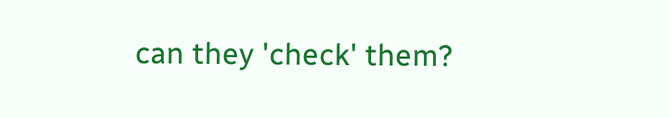can they 'check' them?